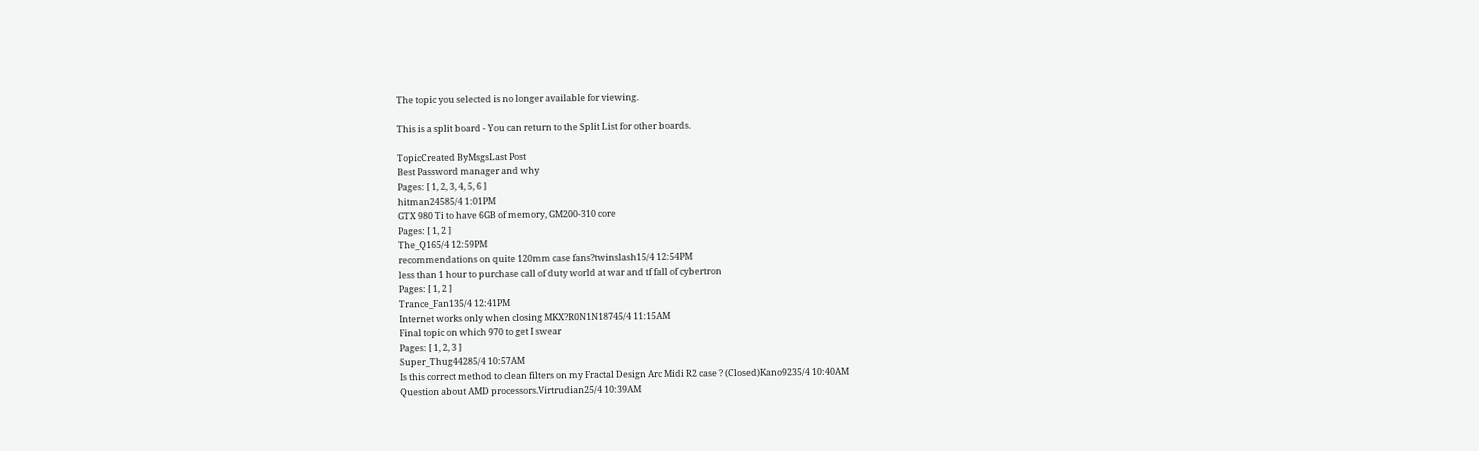The topic you selected is no longer available for viewing.

This is a split board - You can return to the Split List for other boards.

TopicCreated ByMsgsLast Post
Best Password manager and why
Pages: [ 1, 2, 3, 4, 5, 6 ]
hitman24585/4 1:01PM
GTX 980 Ti to have 6GB of memory, GM200-310 core
Pages: [ 1, 2 ]
The_Q165/4 12:59PM
recommendations on quite 120mm case fans?twinslash15/4 12:54PM
less than 1 hour to purchase call of duty world at war and tf fall of cybertron
Pages: [ 1, 2 ]
Trance_Fan135/4 12:41PM
Internet works only when closing MKX?R0N1N18745/4 11:15AM
Final topic on which 970 to get I swear
Pages: [ 1, 2, 3 ]
Super_Thug44285/4 10:57AM
Is this correct method to clean filters on my Fractal Design Arc Midi R2 case ? (Closed)Kano9235/4 10:40AM
Question about AMD processors.Virtrudian25/4 10:39AM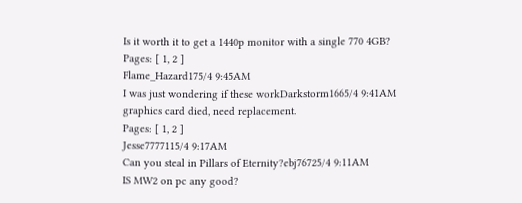Is it worth it to get a 1440p monitor with a single 770 4GB?
Pages: [ 1, 2 ]
Flame_Hazard175/4 9:45AM
I was just wondering if these workDarkstorm1665/4 9:41AM
graphics card died, need replacement.
Pages: [ 1, 2 ]
Jesse7777115/4 9:17AM
Can you steal in Pillars of Eternity?ebj76725/4 9:11AM
IS MW2 on pc any good?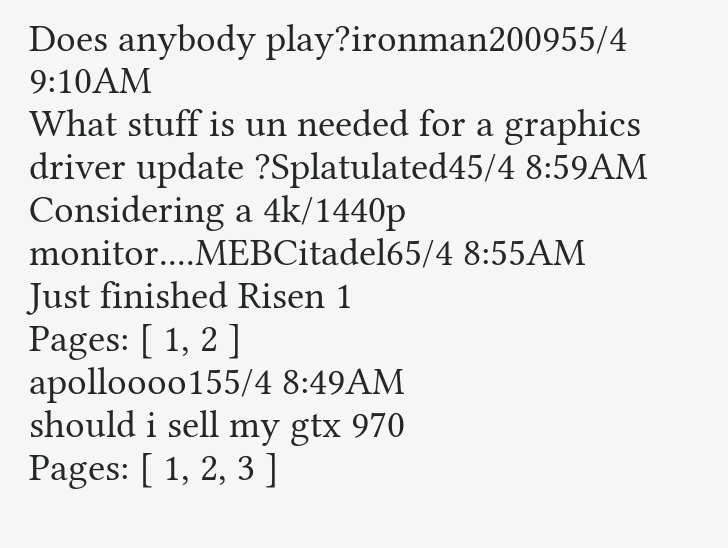Does anybody play?ironman200955/4 9:10AM
What stuff is un needed for a graphics driver update ?Splatulated45/4 8:59AM
Considering a 4k/1440p monitor....MEBCitadel65/4 8:55AM
Just finished Risen 1
Pages: [ 1, 2 ]
apolloooo155/4 8:49AM
should i sell my gtx 970
Pages: [ 1, 2, 3 ]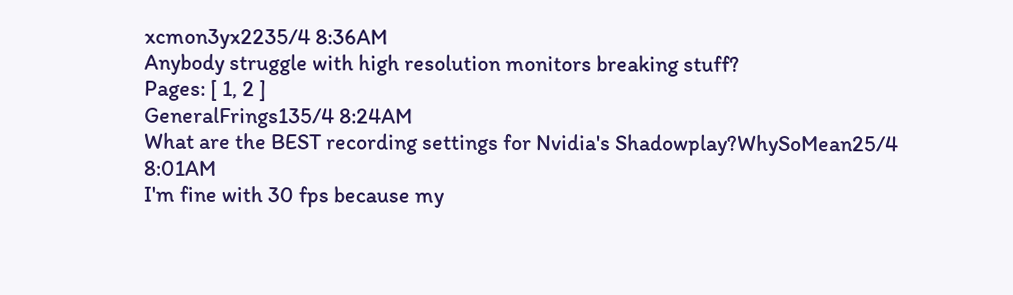xcmon3yx2235/4 8:36AM
Anybody struggle with high resolution monitors breaking stuff?
Pages: [ 1, 2 ]
GeneralFrings135/4 8:24AM
What are the BEST recording settings for Nvidia's Shadowplay?WhySoMean25/4 8:01AM
I'm fine with 30 fps because my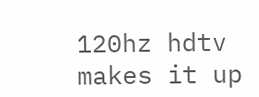120hz hdtv makes it up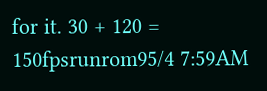for it. 30 + 120 = 150fpsrunrom95/4 7:59AM